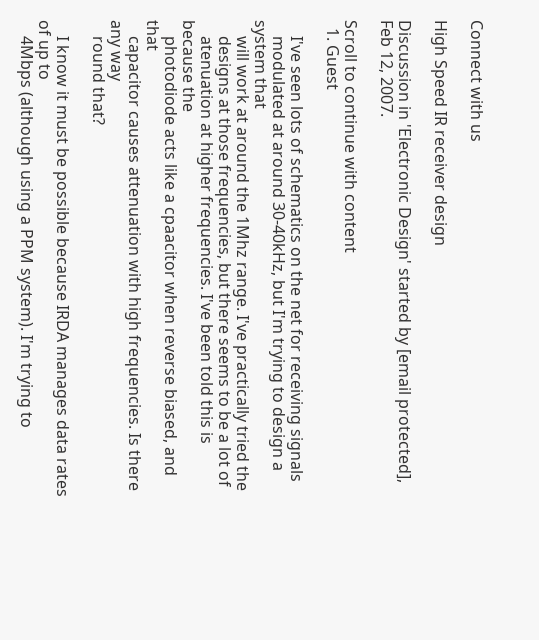Connect with us

High Speed IR receiver design

Discussion in 'Electronic Design' started by [email protected], Feb 12, 2007.

Scroll to continue with content
  1. Guest

    I've seen lots of schematics on the net for receiving signals
    modulated at around 30-40kHz, but I'm trying to design a system that
    will work at around the 1Mhz range. I've practically tried the
    designs at those frequencies, but there seems to be a lot of
    atenuation at higher frequencies. I've been told this is because the
    photodiode acts like a cpaacitor when reverse biased, and that
    capacitor causes attenuation with high frequencies. Is there any way
    round that?

    I know it must be possible because IRDA manages data rates of up to
    4Mbps (although using a PPM system). I'm trying to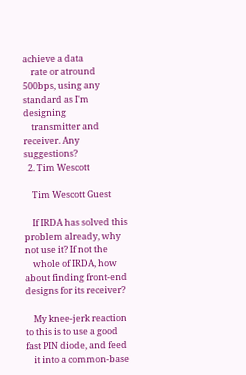achieve a data
    rate or atround 500bps, using any standard as I'm designing
    transmitter and receiver. Any suggestions?
  2. Tim Wescott

    Tim Wescott Guest

    If IRDA has solved this problem already, why not use it? If not the
    whole of IRDA, how about finding front-end designs for its receiver?

    My knee-jerk reaction to this is to use a good fast PIN diode, and feed
    it into a common-base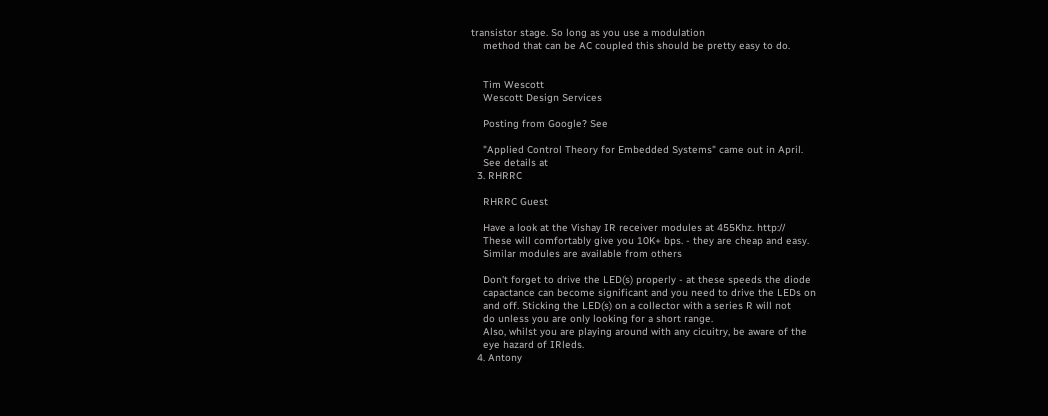transistor stage. So long as you use a modulation
    method that can be AC coupled this should be pretty easy to do.


    Tim Wescott
    Wescott Design Services

    Posting from Google? See

    "Applied Control Theory for Embedded Systems" came out in April.
    See details at
  3. RHRRC

    RHRRC Guest

    Have a look at the Vishay IR receiver modules at 455Khz. http://
    These will comfortably give you 10K+ bps. - they are cheap and easy.
    Similar modules are available from others

    Don't forget to drive the LED(s) properly - at these speeds the diode
    capactance can become significant and you need to drive the LEDs on
    and off. Sticking the LED(s) on a collector with a series R will not
    do unless you are only looking for a short range.
    Also, whilst you are playing around with any cicuitry, be aware of the
    eye hazard of IRleds.
  4. Antony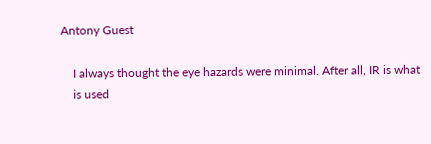Antony Guest

    I always thought the eye hazards were minimal. After all, IR is what
    is used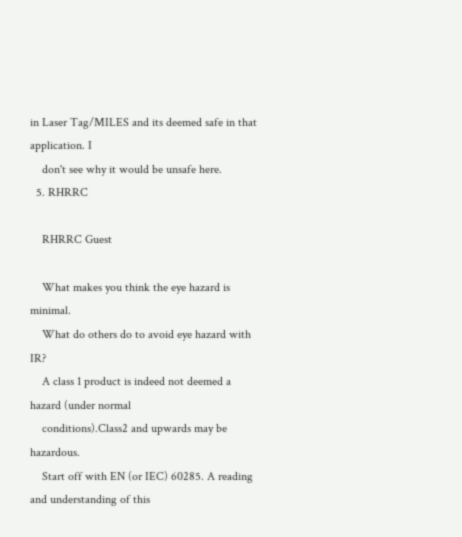in Laser Tag/MILES and its deemed safe in that application. I
    don't see why it would be unsafe here.
  5. RHRRC

    RHRRC Guest

    What makes you think the eye hazard is minimal.
    What do others do to avoid eye hazard with IR?
    A class 1 product is indeed not deemed a hazard (under normal
    conditions).Class2 and upwards may be hazardous.
    Start off with EN (or IEC) 60285. A reading and understanding of this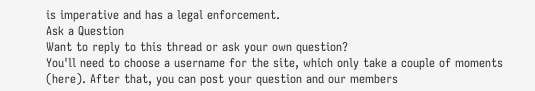is imperative and has a legal enforcement.
Ask a Question
Want to reply to this thread or ask your own question?
You'll need to choose a username for the site, which only take a couple of moments (here). After that, you can post your question and our members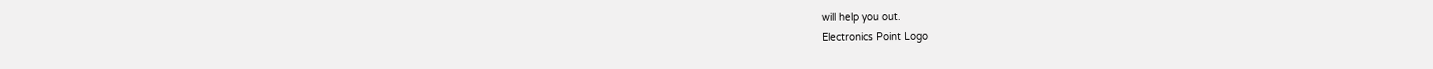will help you out.
Electronics Point Logo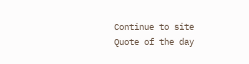Continue to site
Quote of the day